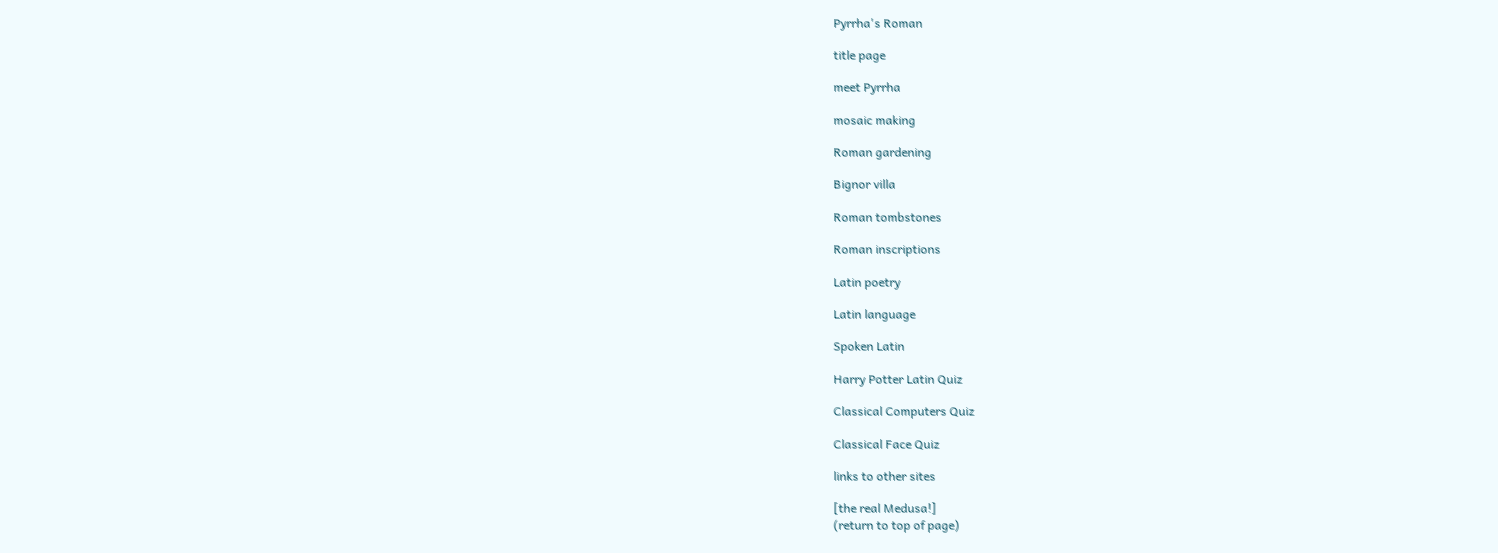Pyrrha's Roman

title page

meet Pyrrha

mosaic making

Roman gardening

Bignor villa

Roman tombstones

Roman inscriptions

Latin poetry

Latin language

Spoken Latin

Harry Potter Latin Quiz

Classical Computers Quiz

Classical Face Quiz

links to other sites

[the real Medusa!]
(return to top of page)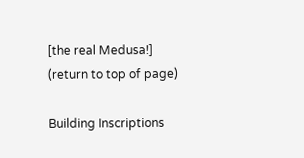[the real Medusa!]
(return to top of page)

Building Inscriptions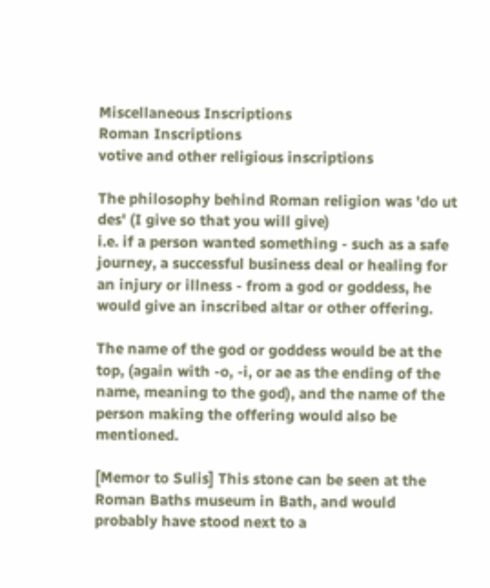Miscellaneous Inscriptions
Roman Inscriptions
votive and other religious inscriptions

The philosophy behind Roman religion was 'do ut des' (I give so that you will give)
i.e. if a person wanted something - such as a safe journey, a successful business deal or healing for an injury or illness - from a god or goddess, he would give an inscribed altar or other offering.

The name of the god or goddess would be at the top, (again with -o, -i, or ae as the ending of the name, meaning to the god), and the name of the person making the offering would also be mentioned.

[Memor to Sulis] This stone can be seen at the Roman Baths museum in Bath, and would probably have stood next to a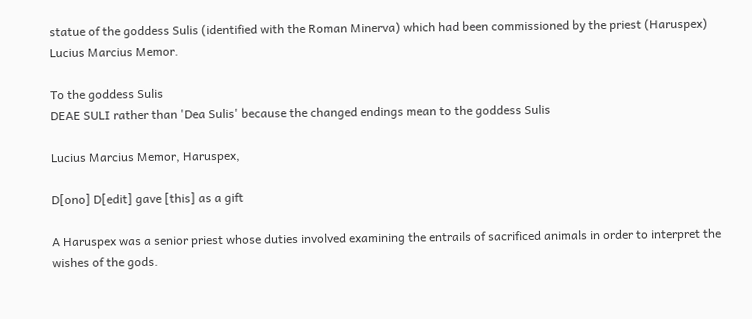statue of the goddess Sulis (identified with the Roman Minerva) which had been commissioned by the priest (Haruspex) Lucius Marcius Memor.

To the goddess Sulis
DEAE SULI rather than 'Dea Sulis' because the changed endings mean to the goddess Sulis

Lucius Marcius Memor, Haruspex,

D[ono] D[edit] gave [this] as a gift

A Haruspex was a senior priest whose duties involved examining the entrails of sacrificed animals in order to interpret the wishes of the gods.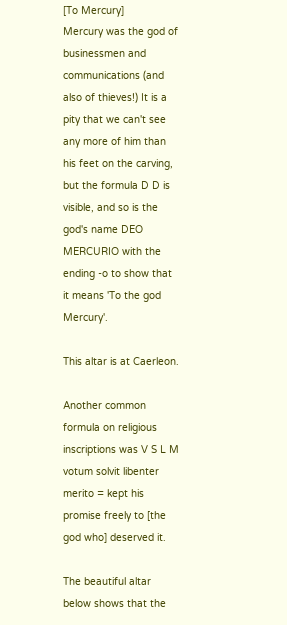[To Mercury]
Mercury was the god of businessmen and communications (and also of thieves!) It is a pity that we can't see any more of him than his feet on the carving, but the formula D D is visible, and so is the god's name DEO MERCURIO with the ending -o to show that it means 'To the god Mercury'.

This altar is at Caerleon.

Another common formula on religious inscriptions was V S L M votum solvit libenter merito = kept his promise freely to [the god who] deserved it.

The beautiful altar below shows that the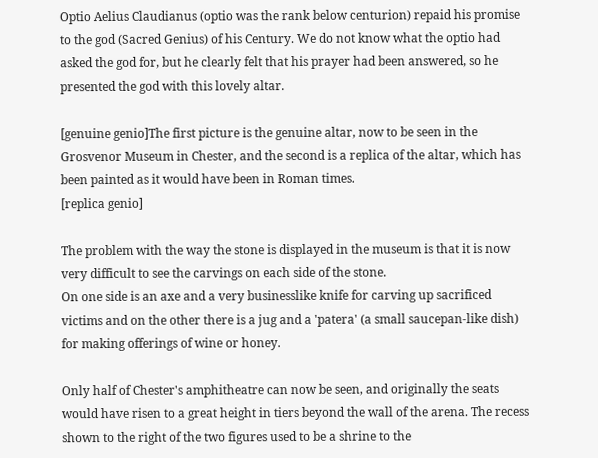Optio Aelius Claudianus (optio was the rank below centurion) repaid his promise to the god (Sacred Genius) of his Century. We do not know what the optio had asked the god for, but he clearly felt that his prayer had been answered, so he presented the god with this lovely altar.

[genuine genio]The first picture is the genuine altar, now to be seen in the Grosvenor Museum in Chester, and the second is a replica of the altar, which has been painted as it would have been in Roman times.
[replica genio]

The problem with the way the stone is displayed in the museum is that it is now very difficult to see the carvings on each side of the stone.
On one side is an axe and a very businesslike knife for carving up sacrificed victims and on the other there is a jug and a 'patera' (a small saucepan-like dish) for making offerings of wine or honey.

Only half of Chester's amphitheatre can now be seen, and originally the seats would have risen to a great height in tiers beyond the wall of the arena. The recess shown to the right of the two figures used to be a shrine to the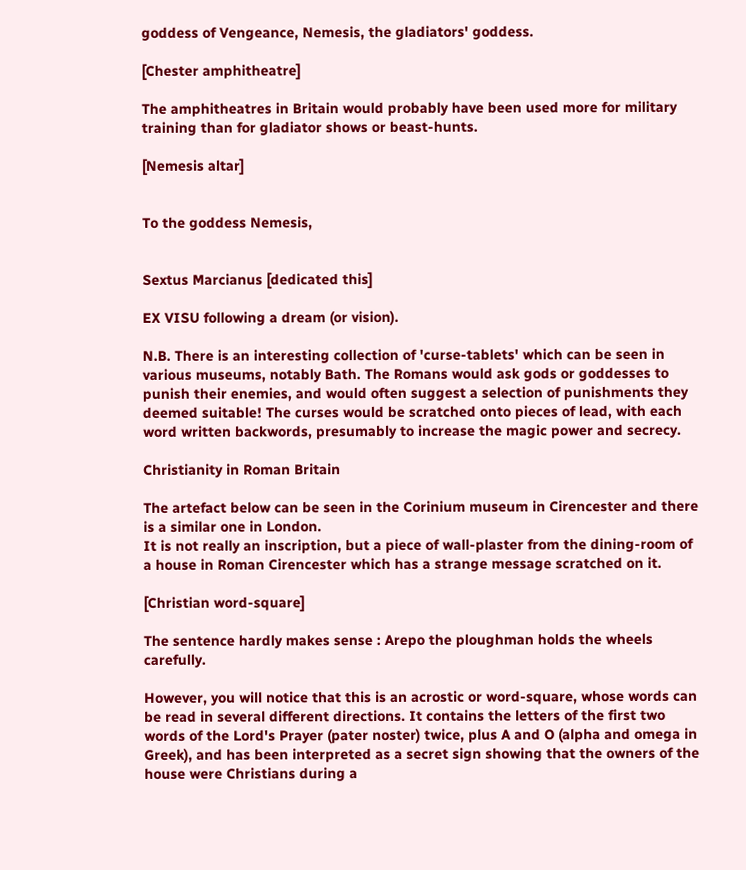goddess of Vengeance, Nemesis, the gladiators' goddess.

[Chester amphitheatre]

The amphitheatres in Britain would probably have been used more for military training than for gladiator shows or beast-hunts.

[Nemesis altar]


To the goddess Nemesis,


Sextus Marcianus [dedicated this]

EX VISU following a dream (or vision).

N.B. There is an interesting collection of 'curse-tablets' which can be seen in various museums, notably Bath. The Romans would ask gods or goddesses to punish their enemies, and would often suggest a selection of punishments they deemed suitable! The curses would be scratched onto pieces of lead, with each word written backwords, presumably to increase the magic power and secrecy.

Christianity in Roman Britain

The artefact below can be seen in the Corinium museum in Cirencester and there is a similar one in London.
It is not really an inscription, but a piece of wall-plaster from the dining-room of a house in Roman Cirencester which has a strange message scratched on it.

[Christian word-square]

The sentence hardly makes sense : Arepo the ploughman holds the wheels carefully.

However, you will notice that this is an acrostic or word-square, whose words can be read in several different directions. It contains the letters of the first two words of the Lord's Prayer (pater noster) twice, plus A and O (alpha and omega in Greek), and has been interpreted as a secret sign showing that the owners of the house were Christians during a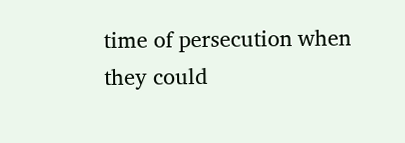time of persecution when they could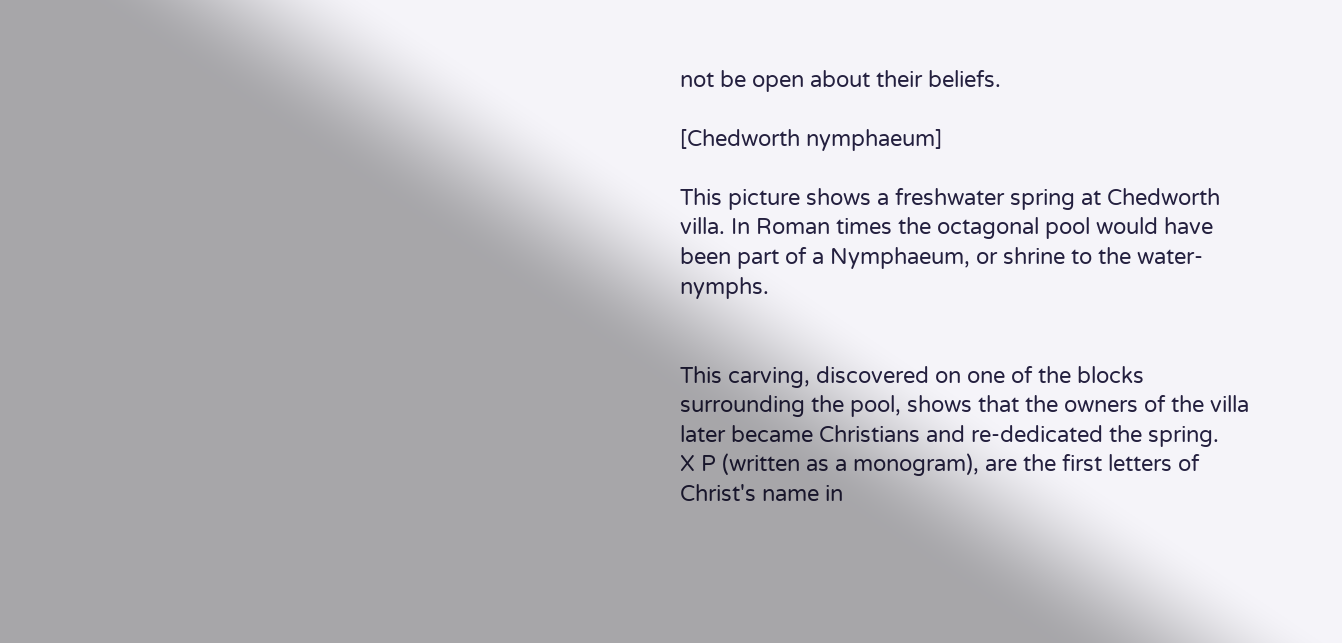not be open about their beliefs.

[Chedworth nymphaeum]

This picture shows a freshwater spring at Chedworth villa. In Roman times the octagonal pool would have been part of a Nymphaeum, or shrine to the water-nymphs.


This carving, discovered on one of the blocks surrounding the pool, shows that the owners of the villa later became Christians and re-dedicated the spring.
X P (written as a monogram), are the first letters of Christ's name in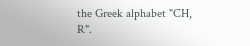the Greek alphabet "CH, R".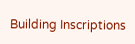Building Inscriptions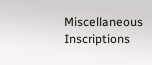Miscellaneous Inscriptions